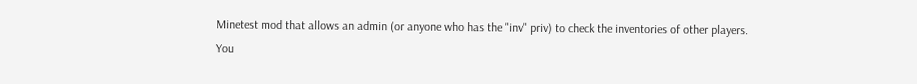Minetest mod that allows an admin (or anyone who has the "inv" priv) to check the inventories of other players.
You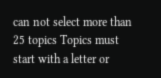can not select more than 25 topics Topics must start with a letter or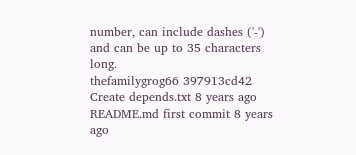number, can include dashes ('-') and can be up to 35 characters long.
thefamilygrog66 397913cd42 Create depends.txt 8 years ago
README.md first commit 8 years ago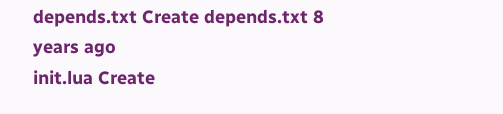depends.txt Create depends.txt 8 years ago
init.lua Create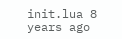init.lua 8 years ago